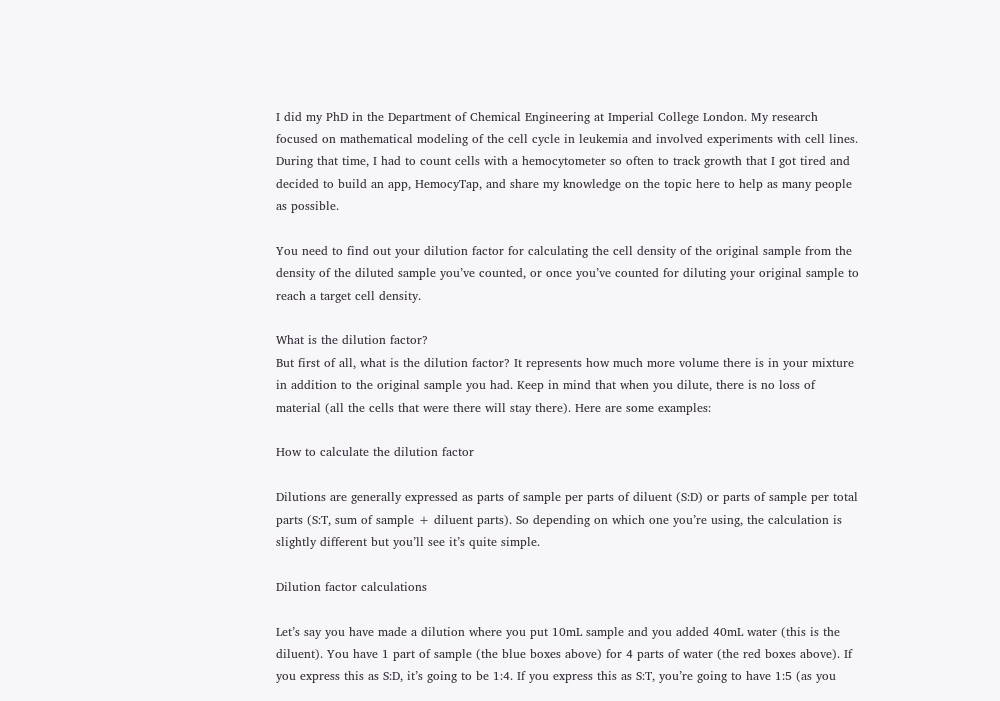I did my PhD in the Department of Chemical Engineering at Imperial College London. My research focused on mathematical modeling of the cell cycle in leukemia and involved experiments with cell lines. During that time, I had to count cells with a hemocytometer so often to track growth that I got tired and decided to build an app, HemocyTap, and share my knowledge on the topic here to help as many people as possible.

You need to find out your dilution factor for calculating the cell density of the original sample from the density of the diluted sample you’ve counted, or once you’ve counted for diluting your original sample to reach a target cell density.

What is the dilution factor?
But first of all, what is the dilution factor? It represents how much more volume there is in your mixture in addition to the original sample you had. Keep in mind that when you dilute, there is no loss of material (all the cells that were there will stay there). Here are some examples:

How to calculate the dilution factor

Dilutions are generally expressed as parts of sample per parts of diluent (S:D) or parts of sample per total parts (S:T, sum of sample + diluent parts). So depending on which one you’re using, the calculation is slightly different but you’ll see it’s quite simple.

Dilution factor calculations

Let’s say you have made a dilution where you put 10mL sample and you added 40mL water (this is the diluent). You have 1 part of sample (the blue boxes above) for 4 parts of water (the red boxes above). If you express this as S:D, it’s going to be 1:4. If you express this as S:T, you’re going to have 1:5 (as you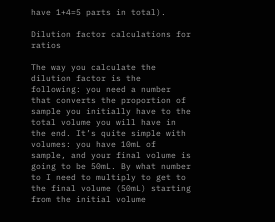have 1+4=5 parts in total).

Dilution factor calculations for ratios

The way you calculate the dilution factor is the following: you need a number that converts the proportion of sample you initially have to the total volume you will have in the end. It’s quite simple with volumes: you have 10mL of sample, and your final volume is going to be 50mL. By what number to I need to multiply to get to the final volume (50mL) starting from the initial volume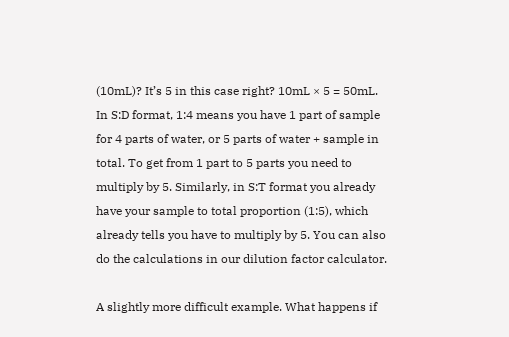(10mL)? It’s 5 in this case right? 10mL × 5 = 50mL. In S:D format, 1:4 means you have 1 part of sample for 4 parts of water, or 5 parts of water + sample in total. To get from 1 part to 5 parts you need to multiply by 5. Similarly, in S:T format you already have your sample to total proportion (1:5), which already tells you have to multiply by 5. You can also do the calculations in our dilution factor calculator.

A slightly more difficult example. What happens if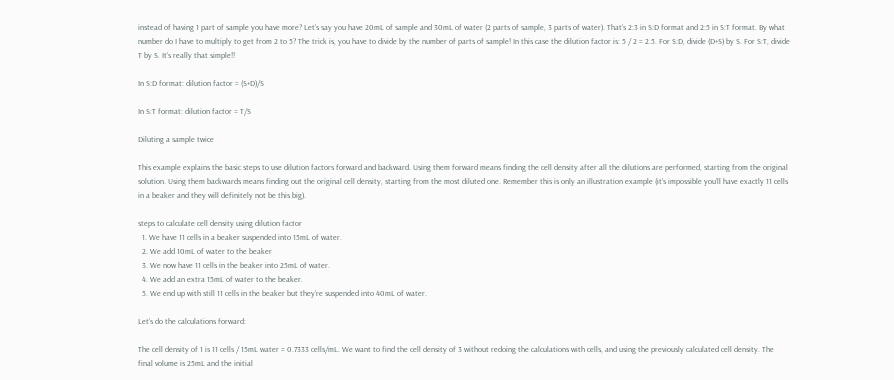instead of having 1 part of sample you have more? Let’s say you have 20mL of sample and 30mL of water (2 parts of sample, 3 parts of water). That’s 2:3 in S:D format and 2:5 in S:T format. By what number do I have to multiply to get from 2 to 5? The trick is, you have to divide by the number of parts of sample! In this case the dilution factor is: 5 / 2 = 2.5. For S:D, divide (D+S) by S. For S:T, divide T by S. It’s really that simple!!

In S:D format: dilution factor = (S+D)/S

In S:T format: dilution factor = T/S

Diluting a sample twice

This example explains the basic steps to use dilution factors forward and backward. Using them forward means finding the cell density after all the dilutions are performed, starting from the original solution. Using them backwards means finding out the original cell density, starting from the most diluted one. Remember this is only an illustration example (it’s impossible you’ll have exactly 11 cells in a beaker and they will definitely not be this big).

steps to calculate cell density using dilution factor
  1. We have 11 cells in a beaker suspended into 15mL of water.
  2. We add 10mL of water to the beaker
  3. We now have 11 cells in the beaker into 25mL of water.
  4. We add an extra 15mL of water to the beaker.
  5. We end up with still 11 cells in the beaker but they’re suspended into 40mL of water.

Let’s do the calculations forward:

The cell density of 1 is 11 cells / 15mL water = 0.7333 cells/mL. We want to find the cell density of 3 without redoing the calculations with cells, and using the previously calculated cell density. The final volume is 25mL and the initial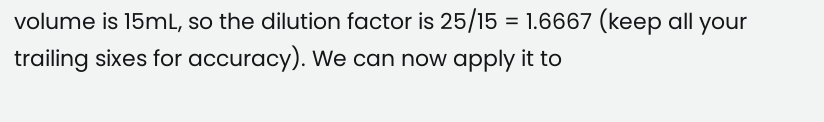volume is 15mL, so the dilution factor is 25/15 = 1.6667 (keep all your trailing sixes for accuracy). We can now apply it to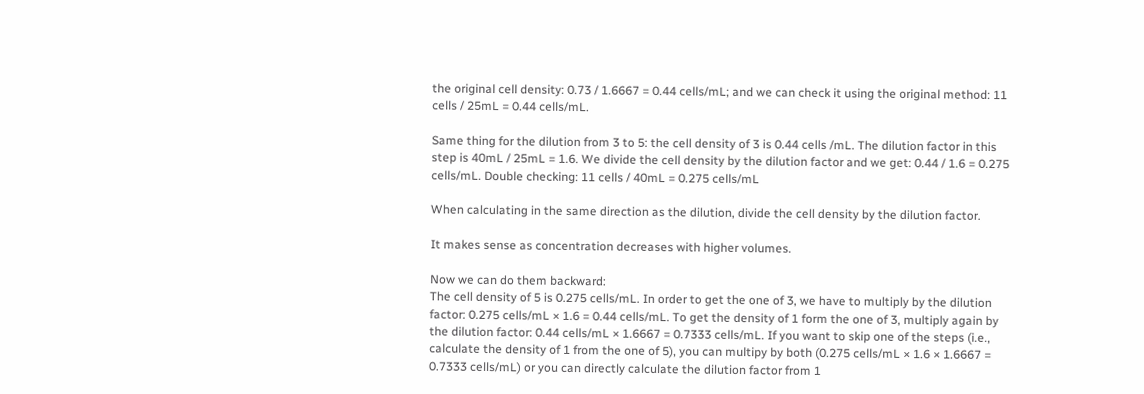the original cell density: 0.73 / 1.6667 = 0.44 cells/mL; and we can check it using the original method: 11 cells / 25mL = 0.44 cells/mL.

Same thing for the dilution from 3 to 5: the cell density of 3 is 0.44 cells /mL. The dilution factor in this step is 40mL / 25mL = 1.6. We divide the cell density by the dilution factor and we get: 0.44 / 1.6 = 0.275 cells/mL. Double checking: 11 cells / 40mL = 0.275 cells/mL

When calculating in the same direction as the dilution, divide the cell density by the dilution factor.

It makes sense as concentration decreases with higher volumes.

Now we can do them backward:
The cell density of 5 is 0.275 cells/mL. In order to get the one of 3, we have to multiply by the dilution factor: 0.275 cells/mL × 1.6 = 0.44 cells/mL. To get the density of 1 form the one of 3, multiply again by the dilution factor: 0.44 cells/mL × 1.6667 = 0.7333 cells/mL. If you want to skip one of the steps (i.e., calculate the density of 1 from the one of 5), you can multipy by both (0.275 cells/mL × 1.6 × 1.6667 = 0.7333 cells/mL) or you can directly calculate the dilution factor from 1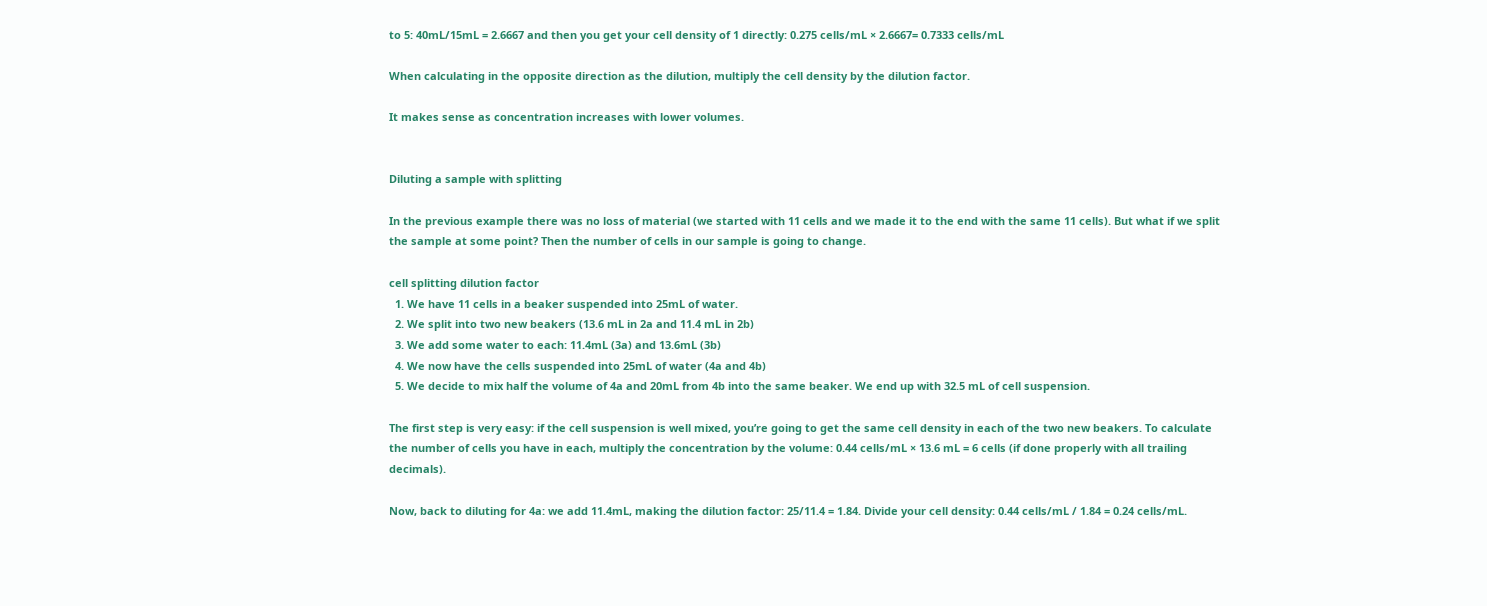to 5: 40mL/15mL = 2.6667 and then you get your cell density of 1 directly: 0.275 cells/mL × 2.6667= 0.7333 cells/mL

When calculating in the opposite direction as the dilution, multiply the cell density by the dilution factor.

It makes sense as concentration increases with lower volumes.


Diluting a sample with splitting

In the previous example there was no loss of material (we started with 11 cells and we made it to the end with the same 11 cells). But what if we split the sample at some point? Then the number of cells in our sample is going to change.

cell splitting dilution factor
  1. We have 11 cells in a beaker suspended into 25mL of water.
  2. We split into two new beakers (13.6 mL in 2a and 11.4 mL in 2b)
  3. We add some water to each: 11.4mL (3a) and 13.6mL (3b)
  4. We now have the cells suspended into 25mL of water (4a and 4b)
  5. We decide to mix half the volume of 4a and 20mL from 4b into the same beaker. We end up with 32.5 mL of cell suspension.

The first step is very easy: if the cell suspension is well mixed, you’re going to get the same cell density in each of the two new beakers. To calculate the number of cells you have in each, multiply the concentration by the volume: 0.44 cells/mL × 13.6 mL = 6 cells (if done properly with all trailing decimals).

Now, back to diluting for 4a: we add 11.4mL, making the dilution factor: 25/11.4 = 1.84. Divide your cell density: 0.44 cells/mL / 1.84 = 0.24 cells/mL.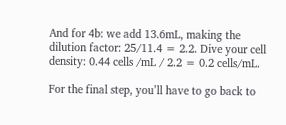And for 4b: we add 13.6mL, making the dilution factor: 25/11.4 = 2.2. Dive your cell density: 0.44 cells /mL / 2.2 = 0.2 cells/mL.

For the final step, you’ll have to go back to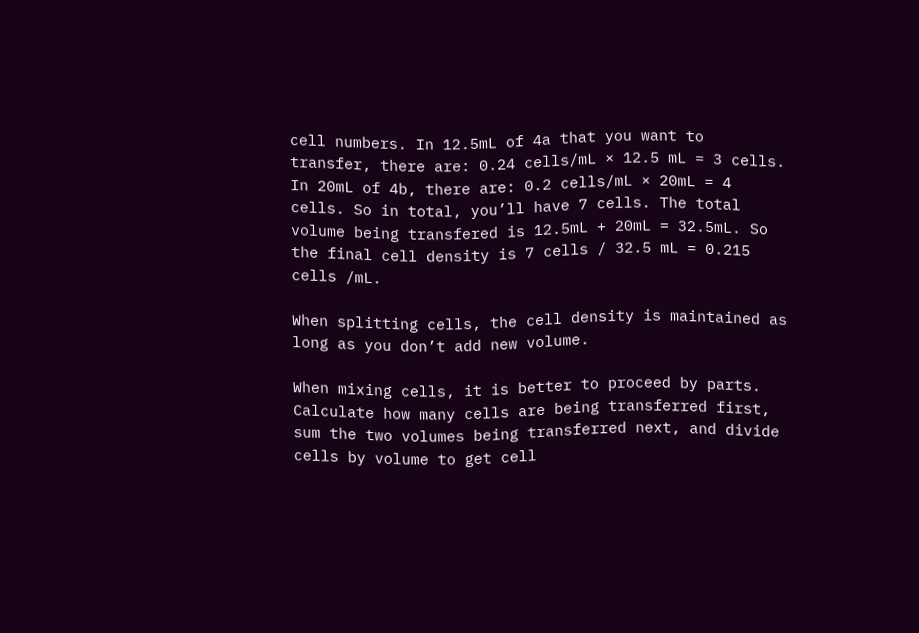cell numbers. In 12.5mL of 4a that you want to transfer, there are: 0.24 cells/mL × 12.5 mL = 3 cells. In 20mL of 4b, there are: 0.2 cells/mL × 20mL = 4 cells. So in total, you’ll have 7 cells. The total volume being transfered is 12.5mL + 20mL = 32.5mL. So the final cell density is 7 cells / 32.5 mL = 0.215 cells /mL.

When splitting cells, the cell density is maintained as long as you don’t add new volume.

When mixing cells, it is better to proceed by parts. Calculate how many cells are being transferred first, sum the two volumes being transferred next, and divide cells by volume to get cell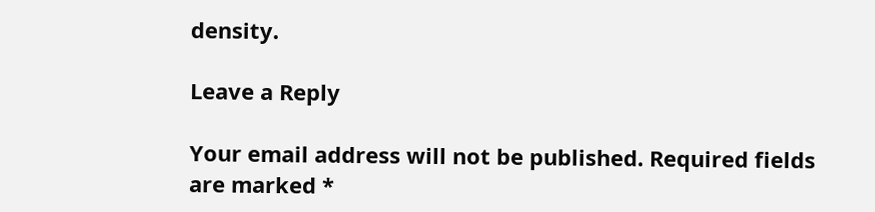density.

Leave a Reply

Your email address will not be published. Required fields are marked *